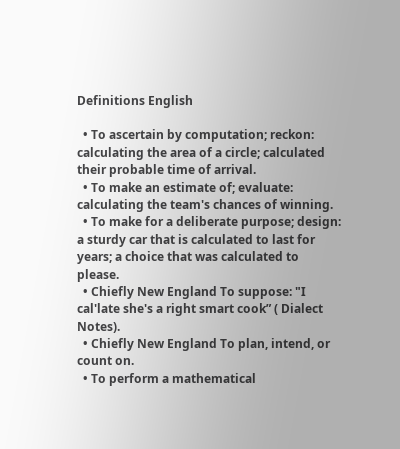Definitions English

  • To ascertain by computation; reckon: calculating the area of a circle; calculated their probable time of arrival.
  • To make an estimate of; evaluate: calculating the team's chances of winning.
  • To make for a deliberate purpose; design: a sturdy car that is calculated to last for years; a choice that was calculated to please.
  • Chiefly New England To suppose: "I cal'late she's a right smart cook” ( Dialect Notes).
  • Chiefly New England To plan, intend, or count on.
  • To perform a mathematical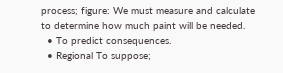process; figure: We must measure and calculate to determine how much paint will be needed.
  • To predict consequences.
  • Regional To suppose;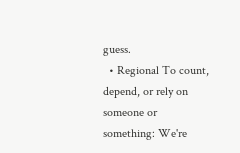guess.
  • Regional To count, depend, or rely on someone or something: We're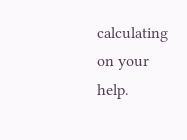calculating on your help.